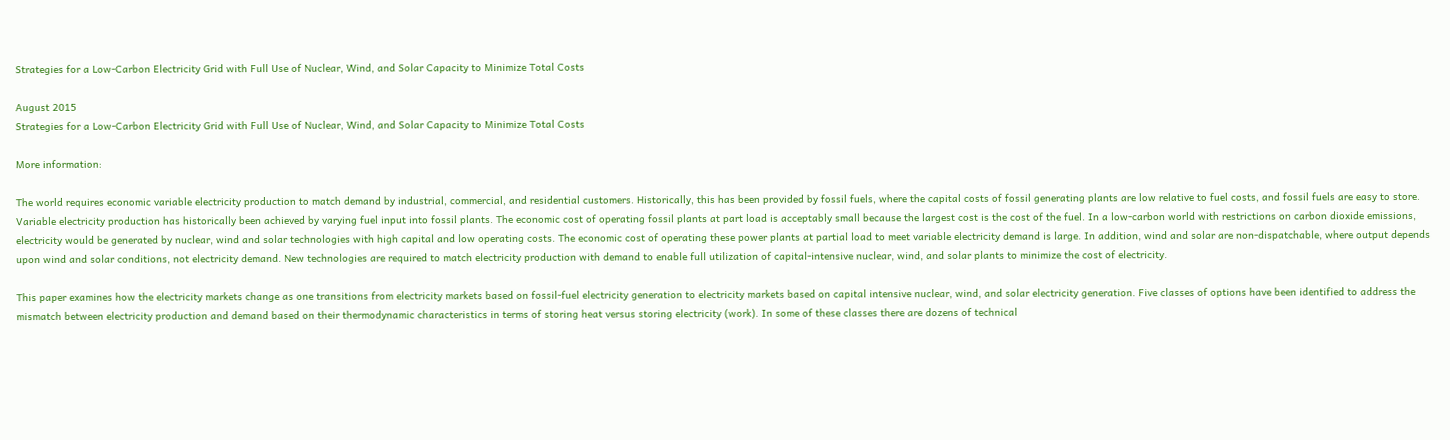Strategies for a Low-Carbon Electricity Grid with Full Use of Nuclear, Wind, and Solar Capacity to Minimize Total Costs

August 2015
Strategies for a Low-Carbon Electricity Grid with Full Use of Nuclear, Wind, and Solar Capacity to Minimize Total Costs

More information:

The world requires economic variable electricity production to match demand by industrial, commercial, and residential customers. Historically, this has been provided by fossil fuels, where the capital costs of fossil generating plants are low relative to fuel costs, and fossil fuels are easy to store. Variable electricity production has historically been achieved by varying fuel input into fossil plants. The economic cost of operating fossil plants at part load is acceptably small because the largest cost is the cost of the fuel. In a low-carbon world with restrictions on carbon dioxide emissions, electricity would be generated by nuclear, wind and solar technologies with high capital and low operating costs. The economic cost of operating these power plants at partial load to meet variable electricity demand is large. In addition, wind and solar are non-dispatchable, where output depends upon wind and solar conditions, not electricity demand. New technologies are required to match electricity production with demand to enable full utilization of capital-intensive nuclear, wind, and solar plants to minimize the cost of electricity.

This paper examines how the electricity markets change as one transitions from electricity markets based on fossil-fuel electricity generation to electricity markets based on capital intensive nuclear, wind, and solar electricity generation. Five classes of options have been identified to address the mismatch between electricity production and demand based on their thermodynamic characteristics in terms of storing heat versus storing electricity (work). In some of these classes there are dozens of technical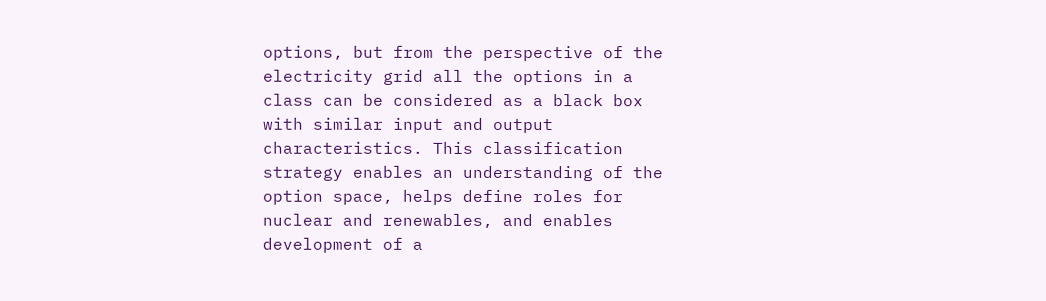options, but from the perspective of the electricity grid all the options in a class can be considered as a black box with similar input and output characteristics. This classification strategy enables an understanding of the option space, helps define roles for nuclear and renewables, and enables development of a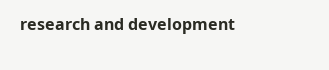research and development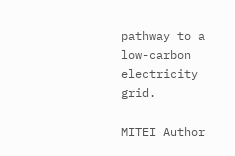pathway to a low-carbon electricity grid.

MITEI Author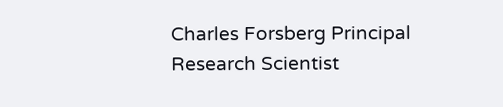Charles Forsberg Principal Research Scientist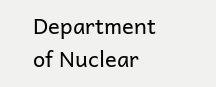Department of Nuclear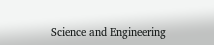Science and Engineering